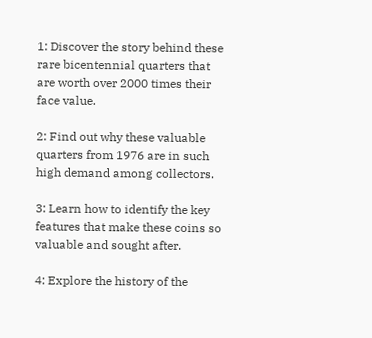1: Discover the story behind these rare bicentennial quarters that are worth over 2000 times their face value.

2: Find out why these valuable quarters from 1976 are in such high demand among collectors.

3: Learn how to identify the key features that make these coins so valuable and sought after.

4: Explore the history of the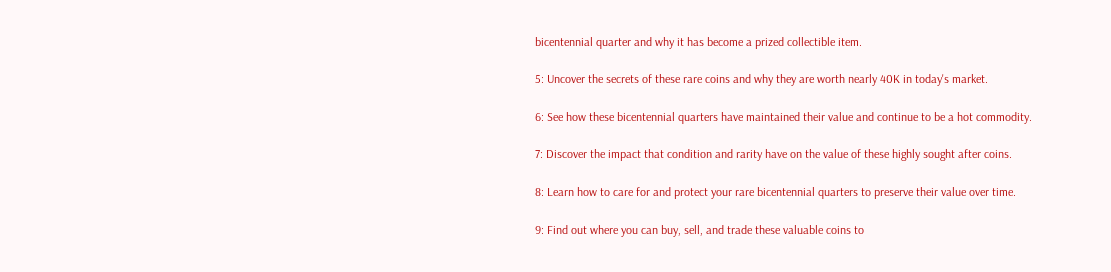bicentennial quarter and why it has become a prized collectible item.

5: Uncover the secrets of these rare coins and why they are worth nearly 40K in today's market.

6: See how these bicentennial quarters have maintained their value and continue to be a hot commodity.

7: Discover the impact that condition and rarity have on the value of these highly sought after coins.

8: Learn how to care for and protect your rare bicentennial quarters to preserve their value over time.

9: Find out where you can buy, sell, and trade these valuable coins to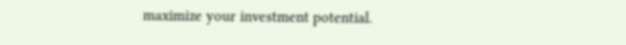maximize your investment potential.